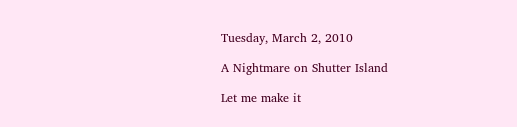Tuesday, March 2, 2010

A Nightmare on Shutter Island

Let me make it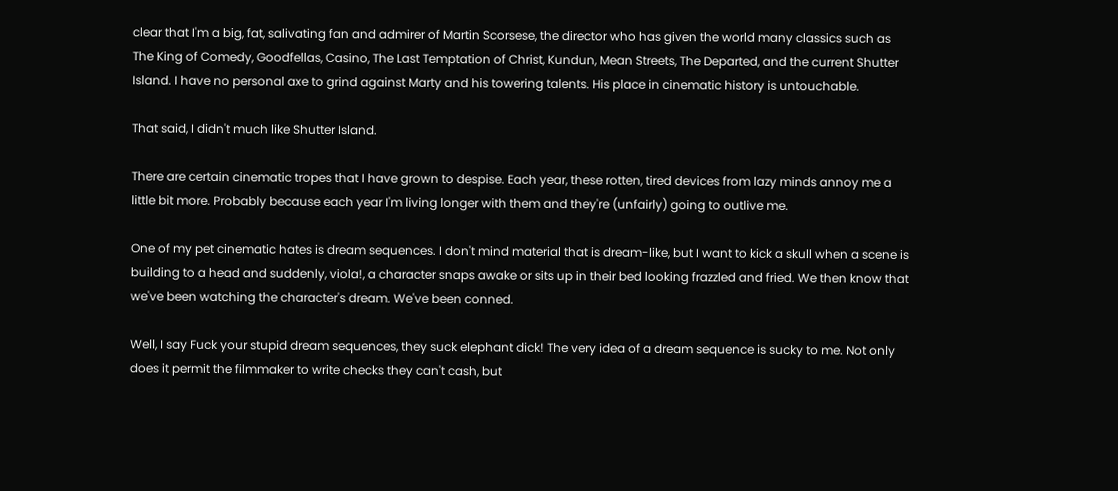clear that I'm a big, fat, salivating fan and admirer of Martin Scorsese, the director who has given the world many classics such as The King of Comedy, Goodfellas, Casino, The Last Temptation of Christ, Kundun, Mean Streets, The Departed, and the current Shutter Island. I have no personal axe to grind against Marty and his towering talents. His place in cinematic history is untouchable.

That said, I didn't much like Shutter Island.

There are certain cinematic tropes that I have grown to despise. Each year, these rotten, tired devices from lazy minds annoy me a little bit more. Probably because each year I'm living longer with them and they're (unfairly) going to outlive me.

One of my pet cinematic hates is dream sequences. I don't mind material that is dream-like, but I want to kick a skull when a scene is building to a head and suddenly, viola!, a character snaps awake or sits up in their bed looking frazzled and fried. We then know that we've been watching the character's dream. We've been conned.

Well, I say Fuck your stupid dream sequences, they suck elephant dick! The very idea of a dream sequence is sucky to me. Not only does it permit the filmmaker to write checks they can't cash, but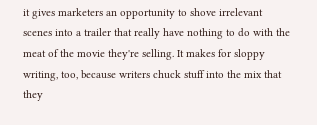it gives marketers an opportunity to shove irrelevant scenes into a trailer that really have nothing to do with the meat of the movie they're selling. It makes for sloppy writing, too, because writers chuck stuff into the mix that they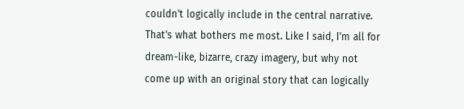couldn't logically include in the central narrative. That's what bothers me most. Like I said, I'm all for dream-like, bizarre, crazy imagery, but why not come up with an original story that can logically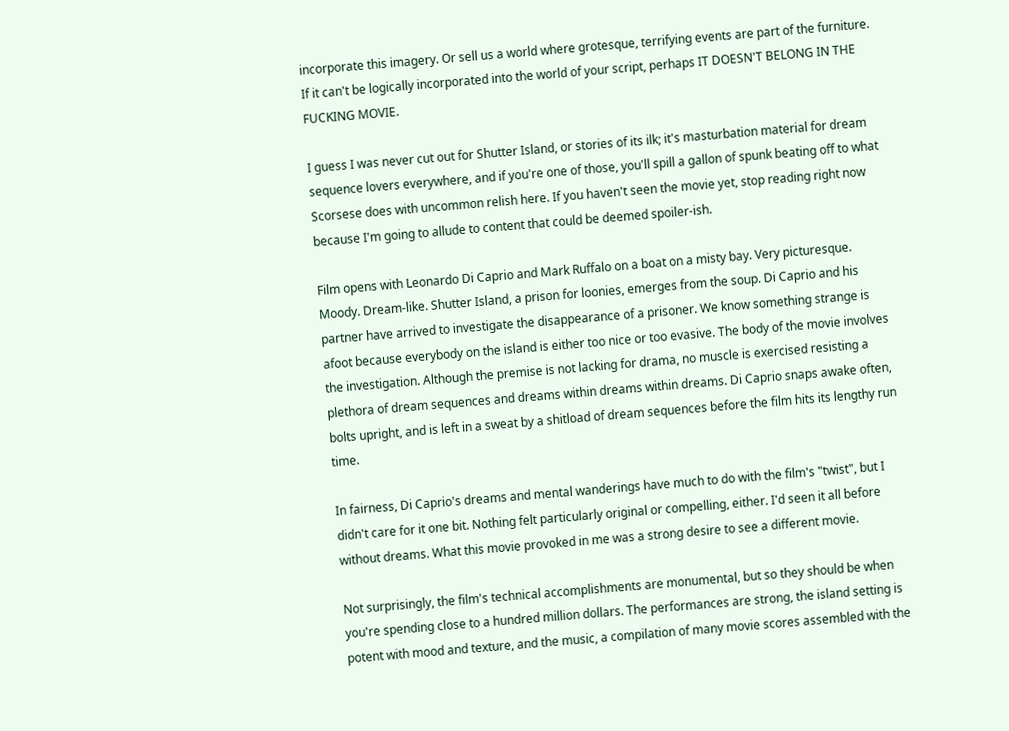incorporate this imagery. Or sell us a world where grotesque, terrifying events are part of the furniture. If it can't be logically incorporated into the world of your script, perhaps IT DOESN'T BELONG IN THE FUCKING MOVIE.

I guess I was never cut out for Shutter Island, or stories of its ilk; it's masturbation material for dream sequence lovers everywhere, and if you're one of those, you'll spill a gallon of spunk beating off to what Scorsese does with uncommon relish here. If you haven't seen the movie yet, stop reading right now because I'm going to allude to content that could be deemed spoiler-ish.

Film opens with Leonardo Di Caprio and Mark Ruffalo on a boat on a misty bay. Very picturesque. Moody. Dream-like. Shutter Island, a prison for loonies, emerges from the soup. Di Caprio and his partner have arrived to investigate the disappearance of a prisoner. We know something strange is afoot because everybody on the island is either too nice or too evasive. The body of the movie involves the investigation. Although the premise is not lacking for drama, no muscle is exercised resisting a plethora of dream sequences and dreams within dreams within dreams. Di Caprio snaps awake often, bolts upright, and is left in a sweat by a shitload of dream sequences before the film hits its lengthy run time.

In fairness, Di Caprio's dreams and mental wanderings have much to do with the film's "twist", but I didn't care for it one bit. Nothing felt particularly original or compelling, either. I'd seen it all before without dreams. What this movie provoked in me was a strong desire to see a different movie.

Not surprisingly, the film's technical accomplishments are monumental, but so they should be when you're spending close to a hundred million dollars. The performances are strong, the island setting is potent with mood and texture, and the music, a compilation of many movie scores assembled with the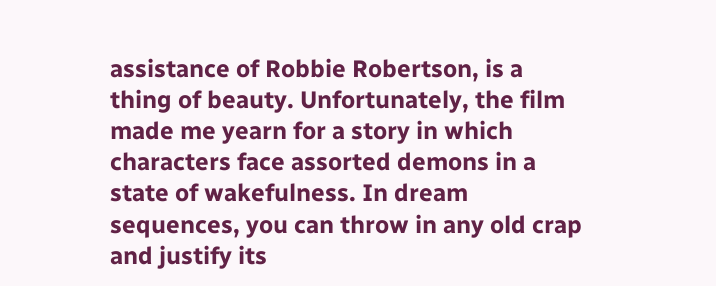assistance of Robbie Robertson, is a thing of beauty. Unfortunately, the film made me yearn for a story in which characters face assorted demons in a state of wakefulness. In dream sequences, you can throw in any old crap and justify its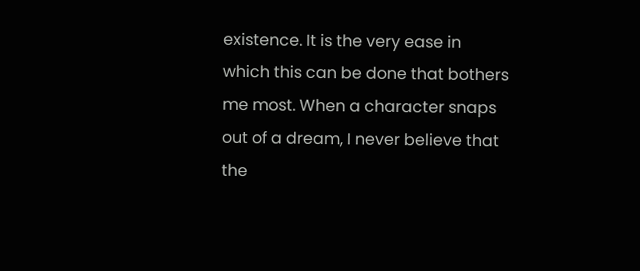existence. It is the very ease in which this can be done that bothers me most. When a character snaps out of a dream, I never believe that the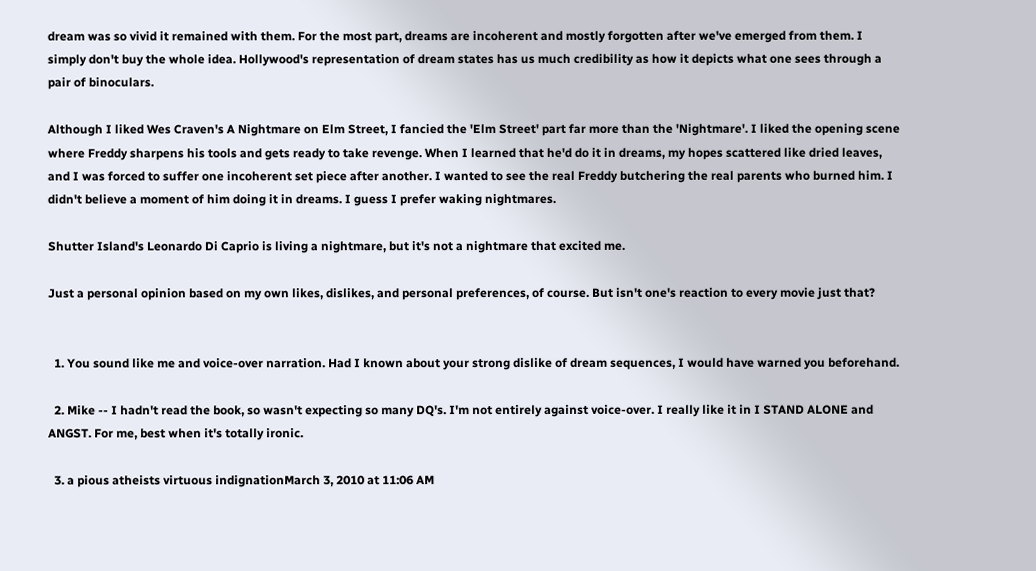dream was so vivid it remained with them. For the most part, dreams are incoherent and mostly forgotten after we've emerged from them. I simply don't buy the whole idea. Hollywood's representation of dream states has us much credibility as how it depicts what one sees through a pair of binoculars.

Although I liked Wes Craven's A Nightmare on Elm Street, I fancied the 'Elm Street' part far more than the 'Nightmare'. I liked the opening scene where Freddy sharpens his tools and gets ready to take revenge. When I learned that he'd do it in dreams, my hopes scattered like dried leaves, and I was forced to suffer one incoherent set piece after another. I wanted to see the real Freddy butchering the real parents who burned him. I didn't believe a moment of him doing it in dreams. I guess I prefer waking nightmares.

Shutter Island's Leonardo Di Caprio is living a nightmare, but it's not a nightmare that excited me.

Just a personal opinion based on my own likes, dislikes, and personal preferences, of course. But isn't one's reaction to every movie just that?


  1. You sound like me and voice-over narration. Had I known about your strong dislike of dream sequences, I would have warned you beforehand.

  2. Mike -- I hadn't read the book, so wasn't expecting so many DQ's. I'm not entirely against voice-over. I really like it in I STAND ALONE and ANGST. For me, best when it's totally ironic.

  3. a pious atheists virtuous indignationMarch 3, 2010 at 11:06 AM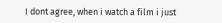I dont agree, when i watch a film i just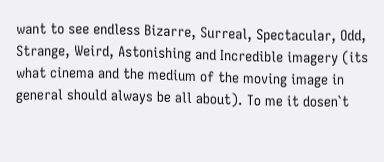want to see endless Bizarre, Surreal, Spectacular, Odd, Strange, Weird, Astonishing and Incredible imagery (its what cinema and the medium of the moving image in general should always be all about). To me it dosen`t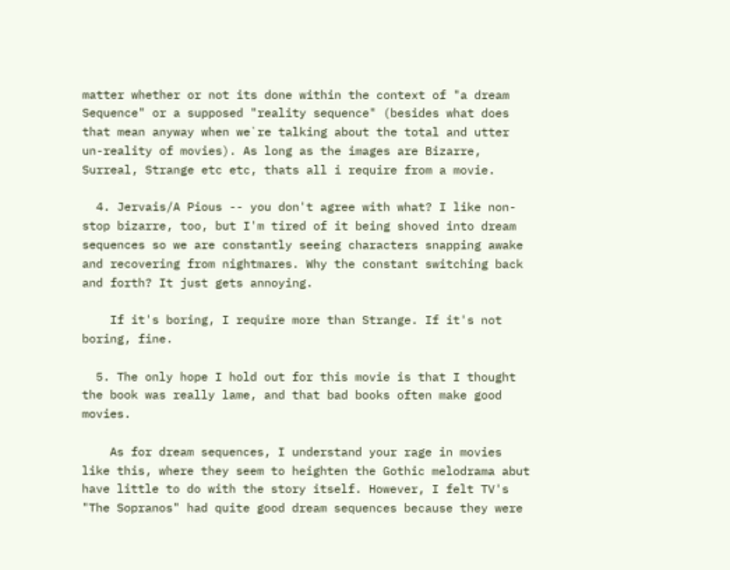matter whether or not its done within the context of "a dream Sequence" or a supposed "reality sequence" (besides what does that mean anyway when we`re talking about the total and utter un-reality of movies). As long as the images are Bizarre, Surreal, Strange etc etc, thats all i require from a movie.

  4. Jervais/A Pious -- you don't agree with what? I like non-stop bizarre, too, but I'm tired of it being shoved into dream sequences so we are constantly seeing characters snapping awake and recovering from nightmares. Why the constant switching back and forth? It just gets annoying.

    If it's boring, I require more than Strange. If it's not boring, fine.

  5. The only hope I hold out for this movie is that I thought the book was really lame, and that bad books often make good movies.

    As for dream sequences, I understand your rage in movies like this, where they seem to heighten the Gothic melodrama abut have little to do with the story itself. However, I felt TV's "The Sopranos" had quite good dream sequences because they were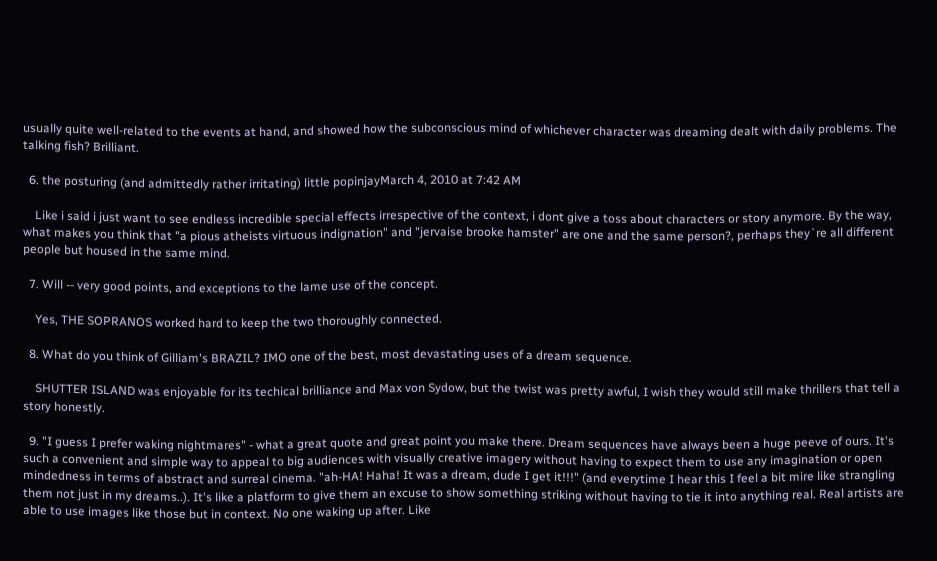usually quite well-related to the events at hand, and showed how the subconscious mind of whichever character was dreaming dealt with daily problems. The talking fish? Brilliant.

  6. the posturing (and admittedly rather irritating) little popinjayMarch 4, 2010 at 7:42 AM

    Like i said i just want to see endless incredible special effects irrespective of the context, i dont give a toss about characters or story anymore. By the way, what makes you think that "a pious atheists virtuous indignation" and "jervaise brooke hamster" are one and the same person?, perhaps they`re all different people but housed in the same mind.

  7. Will -- very good points, and exceptions to the lame use of the concept.

    Yes, THE SOPRANOS worked hard to keep the two thoroughly connected.

  8. What do you think of Gilliam's BRAZIL? IMO one of the best, most devastating uses of a dream sequence.

    SHUTTER ISLAND was enjoyable for its techical brilliance and Max von Sydow, but the twist was pretty awful, I wish they would still make thrillers that tell a story honestly.

  9. "I guess I prefer waking nightmares" - what a great quote and great point you make there. Dream sequences have always been a huge peeve of ours. It's such a convenient and simple way to appeal to big audiences with visually creative imagery without having to expect them to use any imagination or open mindedness in terms of abstract and surreal cinema. "ah-HA! Haha! It was a dream, dude I get it!!!" (and everytime I hear this I feel a bit mire like strangling them not just in my dreams..). It's like a platform to give them an excuse to show something striking without having to tie it into anything real. Real artists are able to use images like those but in context. No one waking up after. Like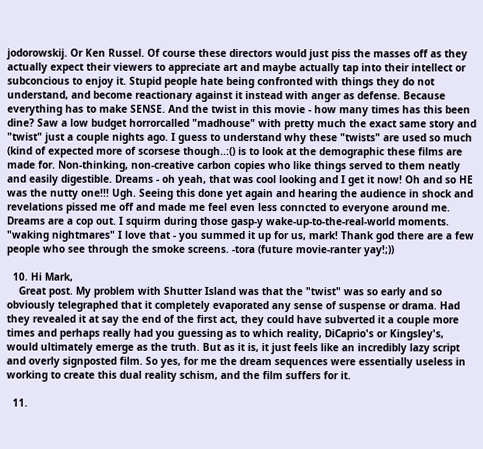jodorowskij. Or Ken Russel. Of course these directors would just piss the masses off as they actually expect their viewers to appreciate art and maybe actually tap into their intellect or subconcious to enjoy it. Stupid people hate being confronted with things they do not understand, and become reactionary against it instead with anger as defense. Because everything has to make SENSE. And the twist in this movie - how many times has this been dine? Saw a low budget horrorcalled "madhouse" with pretty much the exact same story and "twist" just a couple nights ago. I guess to understand why these "twists" are used so much (kind of expected more of scorsese though..:() is to look at the demographic these films are made for. Non-thinking, non-creative carbon copies who like things served to them neatly and easily digestible. Dreams - oh yeah, that was cool looking and I get it now! Oh and so HE was the nutty one!!! Ugh. Seeing this done yet again and hearing the audience in shock and revelations pissed me off and made me feel even less conncted to everyone around me. Dreams are a cop out. I squirm during those gasp-y wake-up-to-the-real-world moments. "waking nightmares" I love that - you summed it up for us, mark! Thank god there are a few people who see through the smoke screens. -tora (future movie-ranter yay!;))

  10. Hi Mark,
    Great post. My problem with Shutter Island was that the "twist" was so early and so obviously telegraphed that it completely evaporated any sense of suspense or drama. Had they revealed it at say the end of the first act, they could have subverted it a couple more times and perhaps really had you guessing as to which reality, DiCaprio's or Kingsley's, would ultimately emerge as the truth. But as it is, it just feels like an incredibly lazy script and overly signposted film. So yes, for me the dream sequences were essentially useless in working to create this dual reality schism, and the film suffers for it.

  11.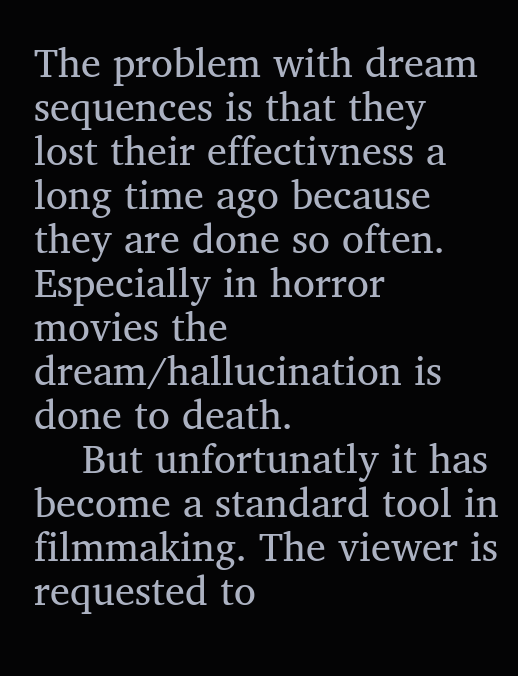The problem with dream sequences is that they lost their effectivness a long time ago because they are done so often. Especially in horror movies the dream/hallucination is done to death.
    But unfortunatly it has become a standard tool in filmmaking. The viewer is requested to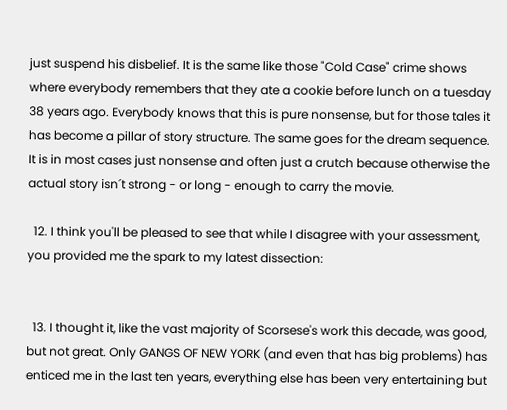just suspend his disbelief. It is the same like those "Cold Case" crime shows where everybody remembers that they ate a cookie before lunch on a tuesday 38 years ago. Everybody knows that this is pure nonsense, but for those tales it has become a pillar of story structure. The same goes for the dream sequence. It is in most cases just nonsense and often just a crutch because otherwise the actual story isn´t strong - or long - enough to carry the movie.

  12. I think you'll be pleased to see that while I disagree with your assessment, you provided me the spark to my latest dissection:


  13. I thought it, like the vast majority of Scorsese's work this decade, was good, but not great. Only GANGS OF NEW YORK (and even that has big problems) has enticed me in the last ten years, everything else has been very entertaining but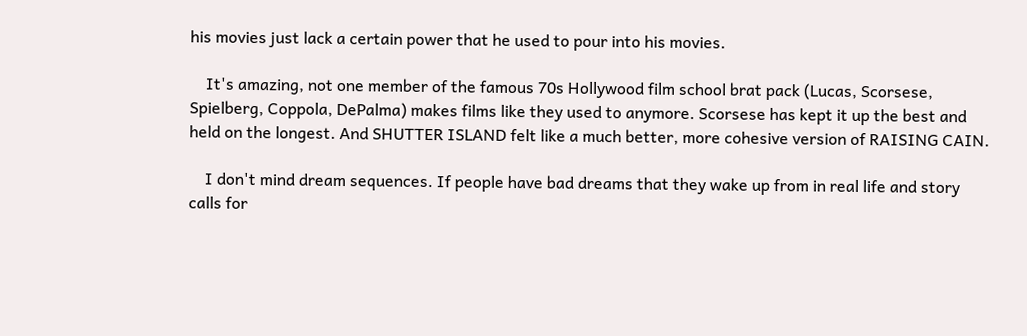his movies just lack a certain power that he used to pour into his movies.

    It's amazing, not one member of the famous 70s Hollywood film school brat pack (Lucas, Scorsese, Spielberg, Coppola, DePalma) makes films like they used to anymore. Scorsese has kept it up the best and held on the longest. And SHUTTER ISLAND felt like a much better, more cohesive version of RAISING CAIN.

    I don't mind dream sequences. If people have bad dreams that they wake up from in real life and story calls for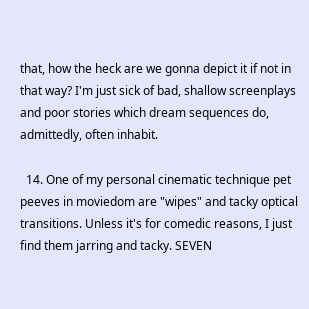that, how the heck are we gonna depict it if not in that way? I'm just sick of bad, shallow screenplays and poor stories which dream sequences do, admittedly, often inhabit.

  14. One of my personal cinematic technique pet peeves in moviedom are "wipes" and tacky optical transitions. Unless it's for comedic reasons, I just find them jarring and tacky. SEVEN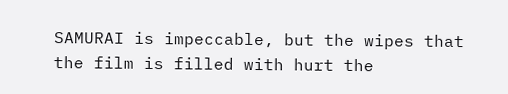SAMURAI is impeccable, but the wipes that the film is filled with hurt the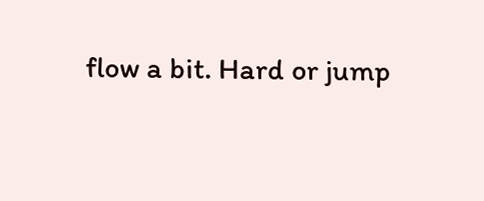flow a bit. Hard or jump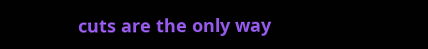cuts are the only way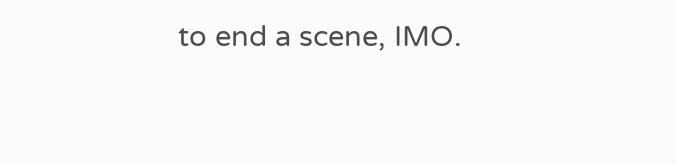to end a scene, IMO.